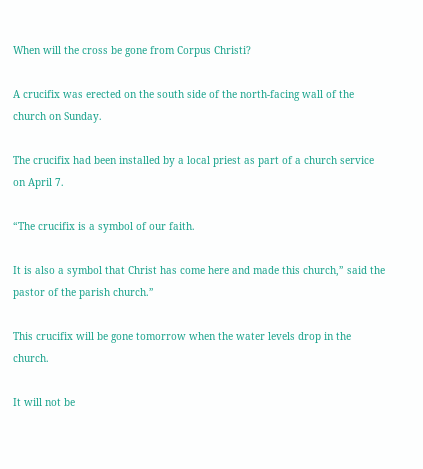When will the cross be gone from Corpus Christi?

A crucifix was erected on the south side of the north-facing wall of the church on Sunday.

The crucifix had been installed by a local priest as part of a church service on April 7.

“The crucifix is a symbol of our faith.

It is also a symbol that Christ has come here and made this church,” said the pastor of the parish church.”

This crucifix will be gone tomorrow when the water levels drop in the church.

It will not be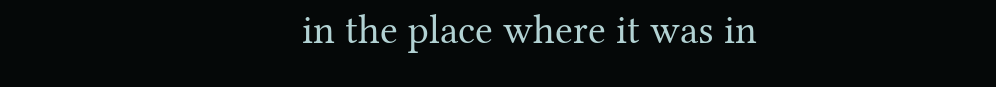in the place where it was in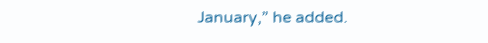January,” he added.